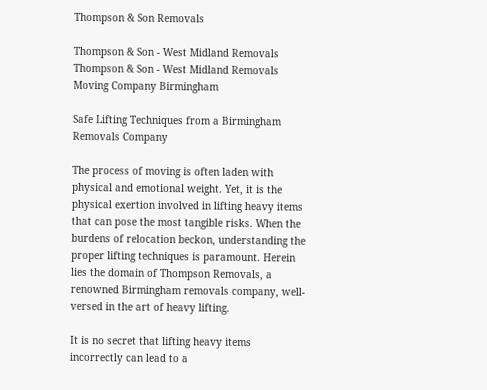Thompson & Son Removals

Thompson & Son - West Midland Removals
Thompson & Son - West Midland Removals
Moving Company Birmingham

Safe Lifting Techniques from a Birmingham Removals Company

The process of moving is often laden with physical and emotional weight. Yet, it is the physical exertion involved in lifting heavy items that can pose the most tangible risks. When the burdens of relocation beckon, understanding the proper lifting techniques is paramount. Herein lies the domain of Thompson Removals, a renowned Birmingham removals company, well-versed in the art of heavy lifting.

It is no secret that lifting heavy items incorrectly can lead to a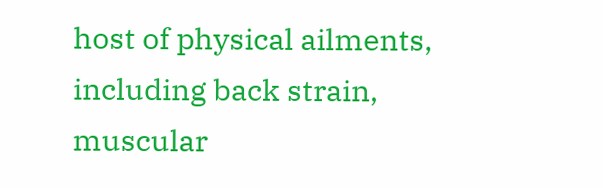host of physical ailments, including back strain, muscular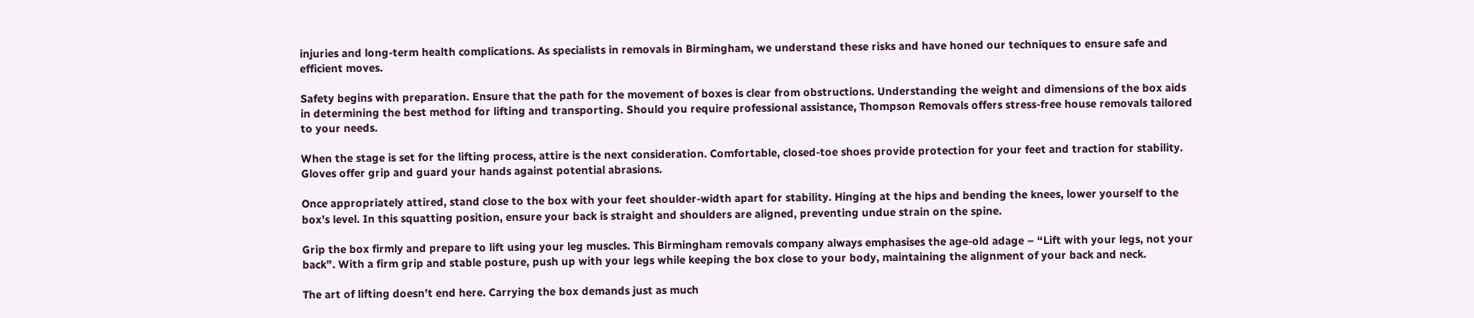injuries and long-term health complications. As specialists in removals in Birmingham, we understand these risks and have honed our techniques to ensure safe and efficient moves.

Safety begins with preparation. Ensure that the path for the movement of boxes is clear from obstructions. Understanding the weight and dimensions of the box aids in determining the best method for lifting and transporting. Should you require professional assistance, Thompson Removals offers stress-free house removals tailored to your needs.

When the stage is set for the lifting process, attire is the next consideration. Comfortable, closed-toe shoes provide protection for your feet and traction for stability. Gloves offer grip and guard your hands against potential abrasions.

Once appropriately attired, stand close to the box with your feet shoulder-width apart for stability. Hinging at the hips and bending the knees, lower yourself to the box’s level. In this squatting position, ensure your back is straight and shoulders are aligned, preventing undue strain on the spine.

Grip the box firmly and prepare to lift using your leg muscles. This Birmingham removals company always emphasises the age-old adage – “Lift with your legs, not your back”. With a firm grip and stable posture, push up with your legs while keeping the box close to your body, maintaining the alignment of your back and neck.

The art of lifting doesn’t end here. Carrying the box demands just as much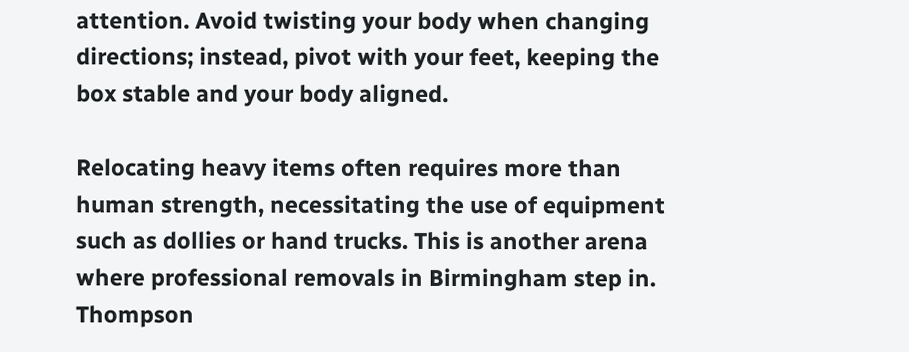attention. Avoid twisting your body when changing directions; instead, pivot with your feet, keeping the box stable and your body aligned.

Relocating heavy items often requires more than human strength, necessitating the use of equipment such as dollies or hand trucks. This is another arena where professional removals in Birmingham step in. Thompson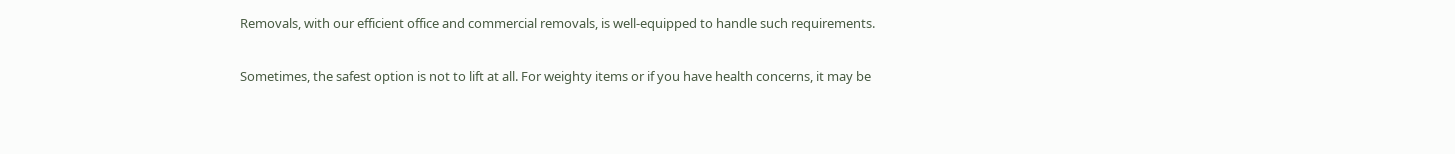Removals, with our efficient office and commercial removals, is well-equipped to handle such requirements.

Sometimes, the safest option is not to lift at all. For weighty items or if you have health concerns, it may be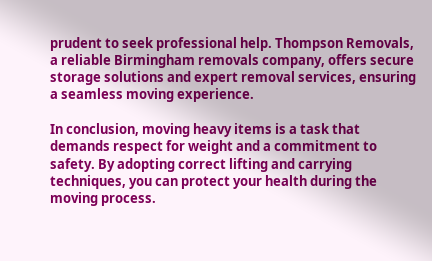prudent to seek professional help. Thompson Removals, a reliable Birmingham removals company, offers secure storage solutions and expert removal services, ensuring a seamless moving experience.

In conclusion, moving heavy items is a task that demands respect for weight and a commitment to safety. By adopting correct lifting and carrying techniques, you can protect your health during the moving process.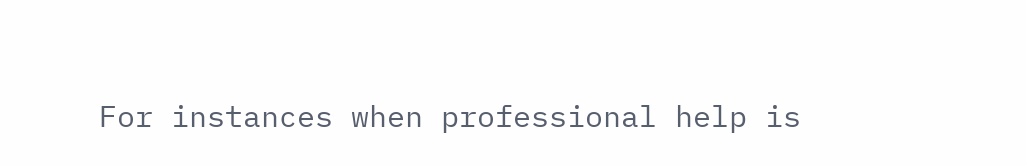For instances when professional help is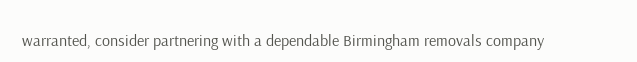warranted, consider partnering with a dependable Birmingham removals company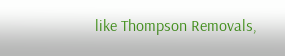like Thompson Removals,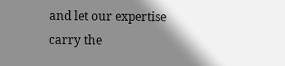and let our expertise carry the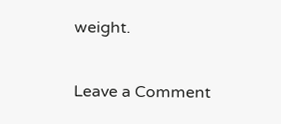weight.

Leave a Comment